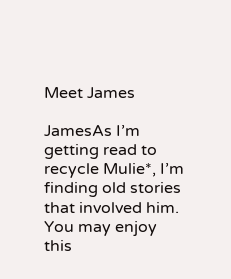Meet James

JamesAs I’m getting read to recycle Mulie*, I’m finding old stories that involved him. You may enjoy this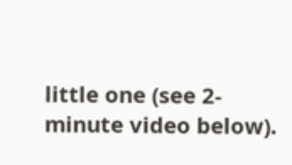little one (see 2-minute video below).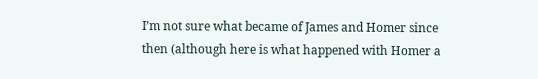I’m not sure what became of James and Homer since then (although here is what happened with Homer a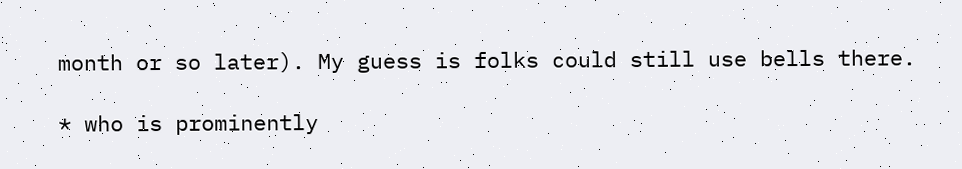month or so later). My guess is folks could still use bells there.

* who is prominently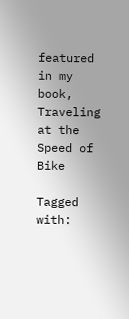featured in my book, Traveling at the Speed of Bike

Tagged with: